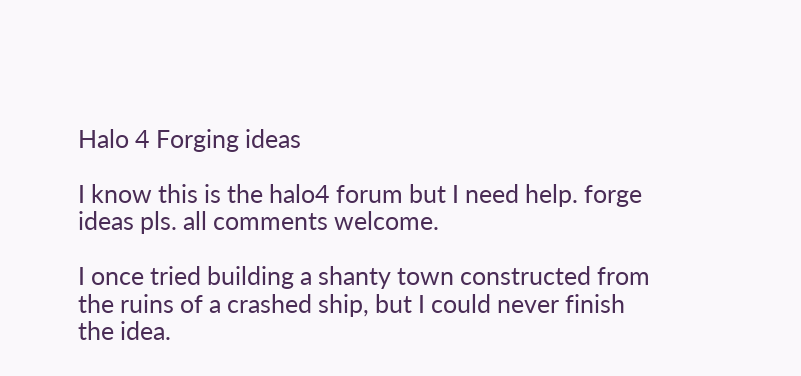Halo 4 Forging ideas

I know this is the halo4 forum but I need help. forge ideas pls. all comments welcome.

I once tried building a shanty town constructed from the ruins of a crashed ship, but I could never finish the idea.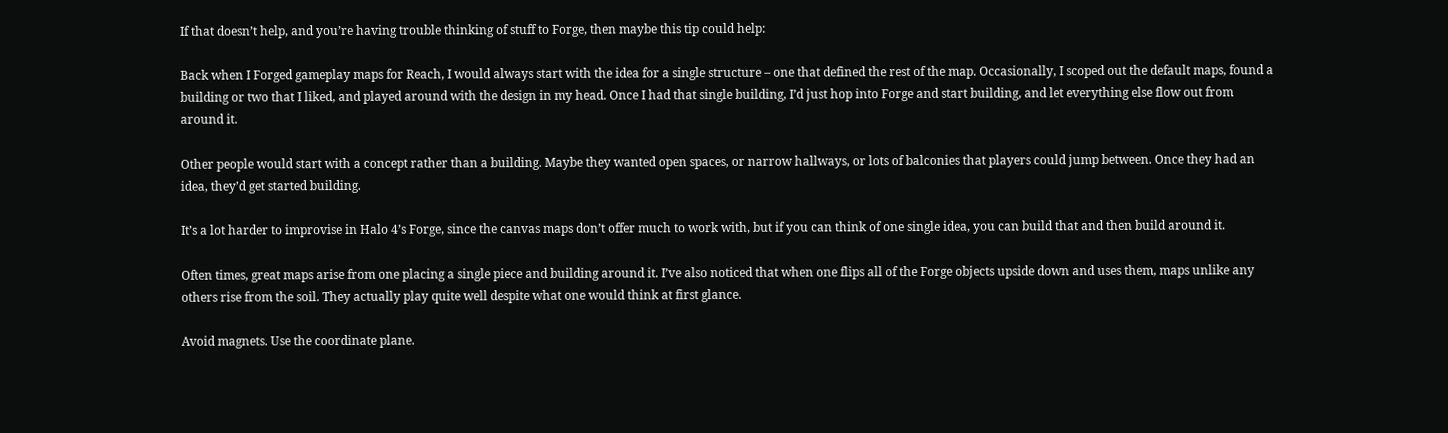If that doesn’t help, and you’re having trouble thinking of stuff to Forge, then maybe this tip could help:

Back when I Forged gameplay maps for Reach, I would always start with the idea for a single structure – one that defined the rest of the map. Occasionally, I scoped out the default maps, found a building or two that I liked, and played around with the design in my head. Once I had that single building, I’d just hop into Forge and start building, and let everything else flow out from around it.

Other people would start with a concept rather than a building. Maybe they wanted open spaces, or narrow hallways, or lots of balconies that players could jump between. Once they had an idea, they’d get started building.

It’s a lot harder to improvise in Halo 4’s Forge, since the canvas maps don’t offer much to work with, but if you can think of one single idea, you can build that and then build around it.

Often times, great maps arise from one placing a single piece and building around it. I’ve also noticed that when one flips all of the Forge objects upside down and uses them, maps unlike any others rise from the soil. They actually play quite well despite what one would think at first glance.

Avoid magnets. Use the coordinate plane.